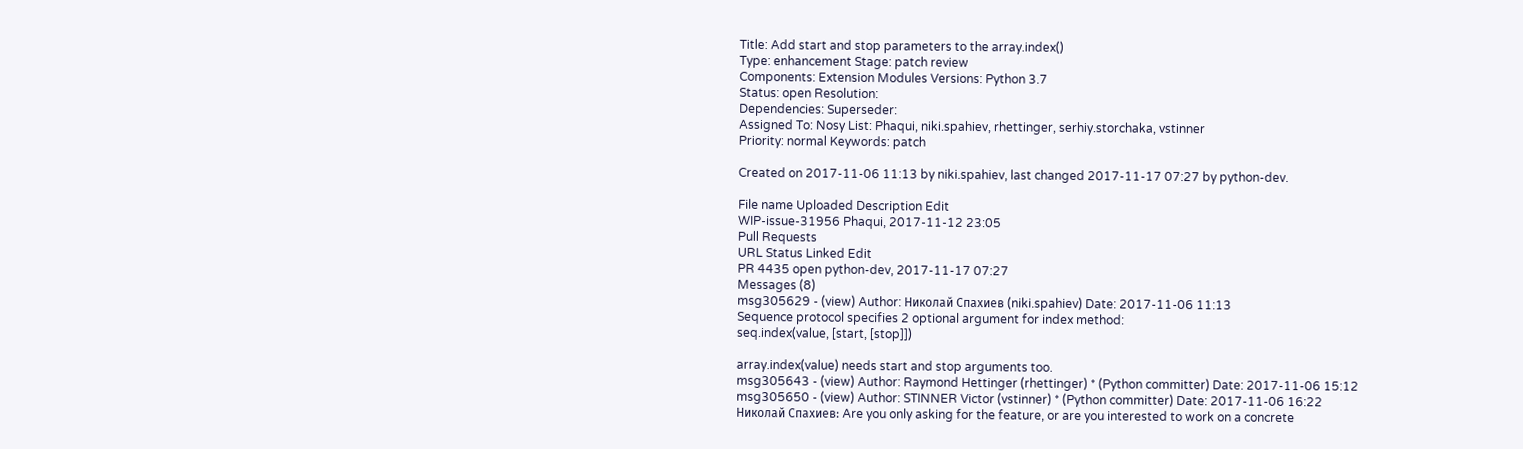Title: Add start and stop parameters to the array.index()
Type: enhancement Stage: patch review
Components: Extension Modules Versions: Python 3.7
Status: open Resolution:
Dependencies: Superseder:
Assigned To: Nosy List: Phaqui, niki.spahiev, rhettinger, serhiy.storchaka, vstinner
Priority: normal Keywords: patch

Created on 2017-11-06 11:13 by niki.spahiev, last changed 2017-11-17 07:27 by python-dev.

File name Uploaded Description Edit
WIP-issue-31956 Phaqui, 2017-11-12 23:05
Pull Requests
URL Status Linked Edit
PR 4435 open python-dev, 2017-11-17 07:27
Messages (8)
msg305629 - (view) Author: Николай Спахиев (niki.spahiev) Date: 2017-11-06 11:13
Sequence protocol specifies 2 optional argument for index method:
seq.index(value, [start, [stop]])

array.index(value) needs start and stop arguments too.
msg305643 - (view) Author: Raymond Hettinger (rhettinger) * (Python committer) Date: 2017-11-06 15:12
msg305650 - (view) Author: STINNER Victor (vstinner) * (Python committer) Date: 2017-11-06 16:22
Николай Спахиев: Are you only asking for the feature, or are you interested to work on a concrete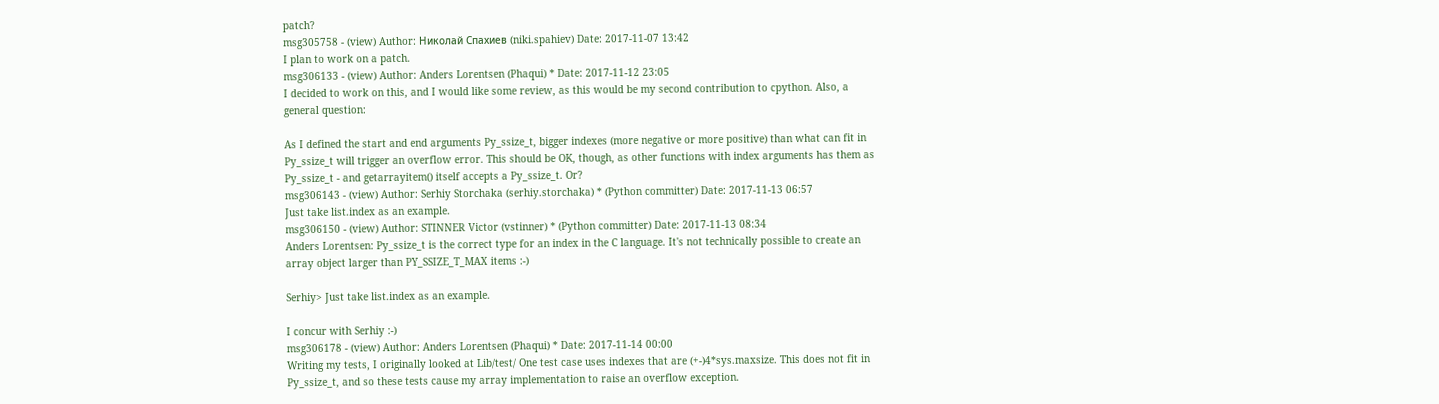patch?
msg305758 - (view) Author: Николай Спахиев (niki.spahiev) Date: 2017-11-07 13:42
I plan to work on a patch.
msg306133 - (view) Author: Anders Lorentsen (Phaqui) * Date: 2017-11-12 23:05
I decided to work on this, and I would like some review, as this would be my second contribution to cpython. Also, a general question:

As I defined the start and end arguments Py_ssize_t, bigger indexes (more negative or more positive) than what can fit in Py_ssize_t will trigger an overflow error. This should be OK, though, as other functions with index arguments has them as Py_ssize_t - and getarrayitem() itself accepts a Py_ssize_t. Or?
msg306143 - (view) Author: Serhiy Storchaka (serhiy.storchaka) * (Python committer) Date: 2017-11-13 06:57
Just take list.index as an example.
msg306150 - (view) Author: STINNER Victor (vstinner) * (Python committer) Date: 2017-11-13 08:34
Anders Lorentsen: Py_ssize_t is the correct type for an index in the C language. It's not technically possible to create an array object larger than PY_SSIZE_T_MAX items :-)

Serhiy> Just take list.index as an example.

I concur with Serhiy :-)
msg306178 - (view) Author: Anders Lorentsen (Phaqui) * Date: 2017-11-14 00:00
Writing my tests, I originally looked at Lib/test/ One test case uses indexes that are (+-)4*sys.maxsize. This does not fit in Py_ssize_t, and so these tests cause my array implementation to raise an overflow exception.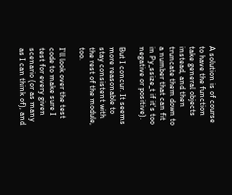A solution is of course to have the function take general objects instead, and then truncate them down to a number that can fit in Py_ssize_t if it's too negative or positive).

But I concur. It seems more reasonable to stay consistent with the rest of the module, too.

I'll look over the test code to make sure I test for every given scenario (or as many as I can think of), and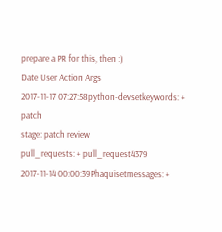prepare a PR for this, then :)
Date User Action Args
2017-11-17 07:27:58python-devsetkeywords: + patch
stage: patch review
pull_requests: + pull_request4379
2017-11-14 00:00:39Phaquisetmessages: +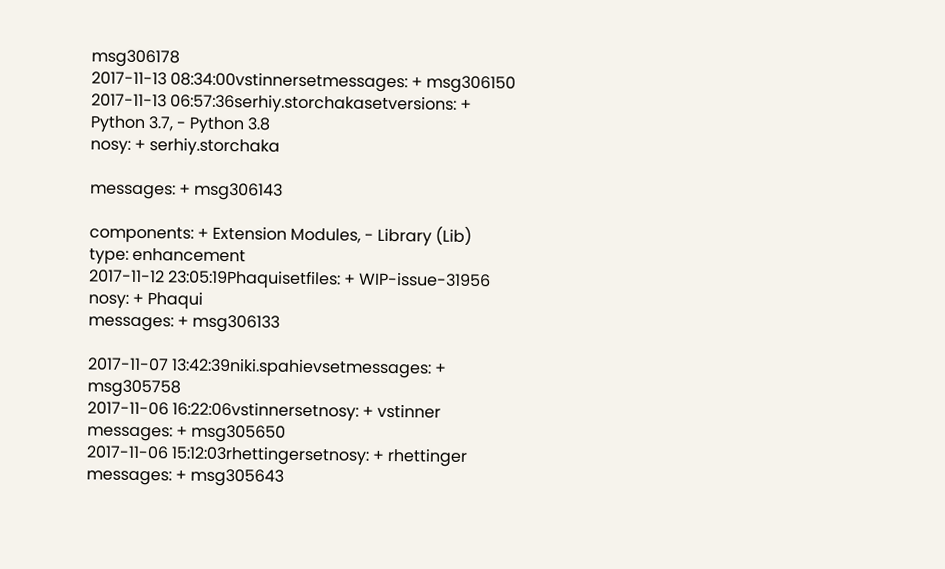msg306178
2017-11-13 08:34:00vstinnersetmessages: + msg306150
2017-11-13 06:57:36serhiy.storchakasetversions: + Python 3.7, - Python 3.8
nosy: + serhiy.storchaka

messages: + msg306143

components: + Extension Modules, - Library (Lib)
type: enhancement
2017-11-12 23:05:19Phaquisetfiles: + WIP-issue-31956
nosy: + Phaqui
messages: + msg306133

2017-11-07 13:42:39niki.spahievsetmessages: + msg305758
2017-11-06 16:22:06vstinnersetnosy: + vstinner
messages: + msg305650
2017-11-06 15:12:03rhettingersetnosy: + rhettinger
messages: + msg305643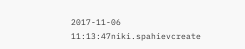2017-11-06 11:13:47niki.spahievcreate